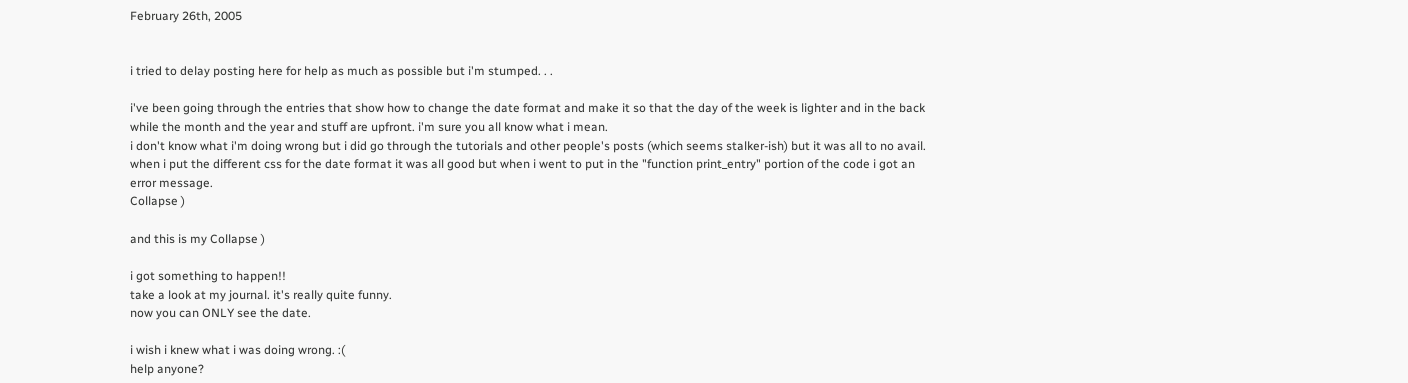February 26th, 2005


i tried to delay posting here for help as much as possible but i'm stumped. . .

i've been going through the entries that show how to change the date format and make it so that the day of the week is lighter and in the back while the month and the year and stuff are upfront. i'm sure you all know what i mean.
i don't know what i'm doing wrong but i did go through the tutorials and other people's posts (which seems stalker-ish) but it was all to no avail.
when i put the different css for the date format it was all good but when i went to put in the "function print_entry" portion of the code i got an error message.
Collapse )

and this is my Collapse )

i got something to happen!!
take a look at my journal. it's really quite funny.
now you can ONLY see the date.

i wish i knew what i was doing wrong. :(
help anyone?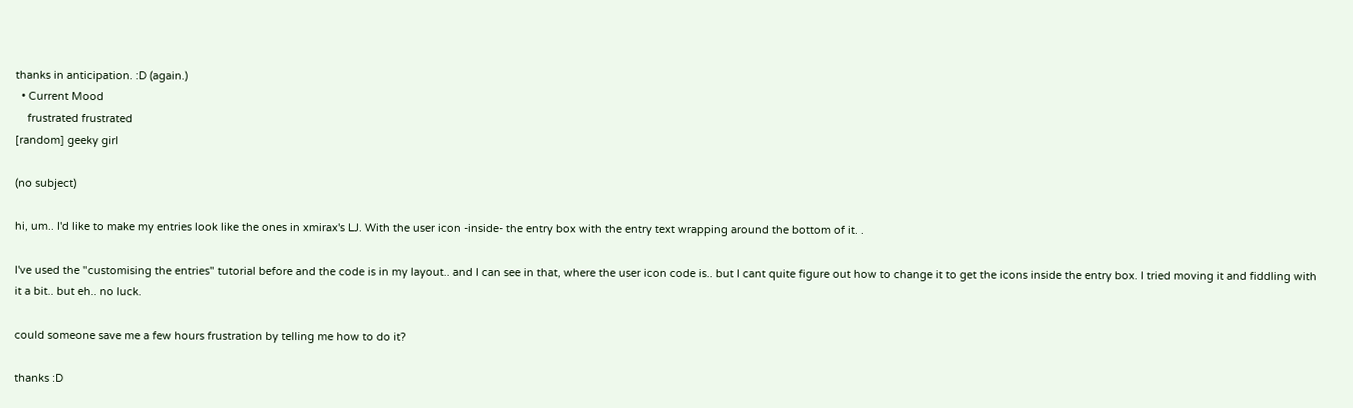thanks in anticipation. :D (again.)
  • Current Mood
    frustrated frustrated
[random] geeky girl

(no subject)

hi, um.. I'd like to make my entries look like the ones in xmirax's LJ. With the user icon -inside- the entry box with the entry text wrapping around the bottom of it. .

I've used the "customising the entries" tutorial before and the code is in my layout.. and I can see in that, where the user icon code is.. but I cant quite figure out how to change it to get the icons inside the entry box. I tried moving it and fiddling with it a bit.. but eh.. no luck.

could someone save me a few hours frustration by telling me how to do it?

thanks :D